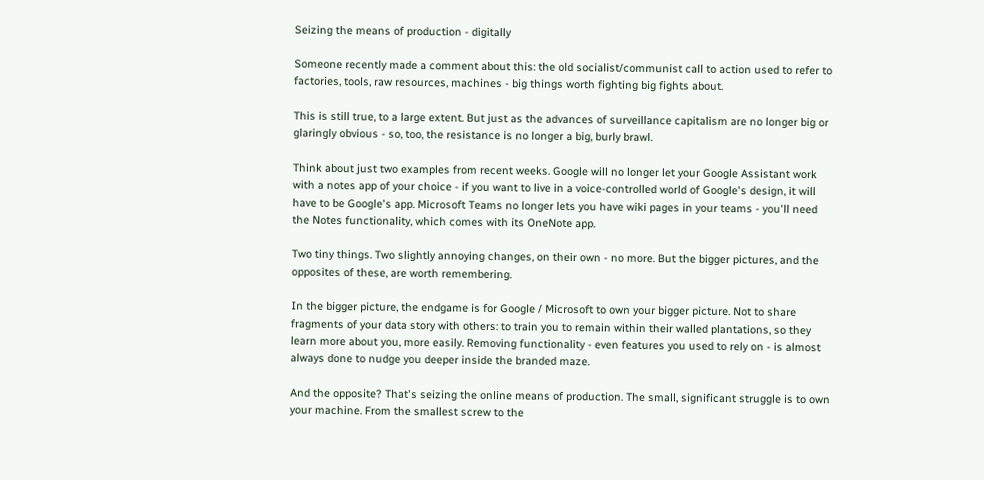Seizing the means of production - digitally

Someone recently made a comment about this: the old socialist/communist call to action used to refer to factories, tools, raw resources, machines - big things worth fighting big fights about.

This is still true, to a large extent. But just as the advances of surveillance capitalism are no longer big or glaringly obvious - so, too, the resistance is no longer a big, burly brawl.

Think about just two examples from recent weeks. Google will no longer let your Google Assistant work with a notes app of your choice - if you want to live in a voice-controlled world of Google's design, it will have to be Google's app. Microsoft Teams no longer lets you have wiki pages in your teams - you'll need the Notes functionality, which comes with its OneNote app.

Two tiny things. Two slightly annoying changes, on their own - no more. But the bigger pictures, and the opposites of these, are worth remembering.

In the bigger picture, the endgame is for Google / Microsoft to own your bigger picture. Not to share fragments of your data story with others: to train you to remain within their walled plantations, so they learn more about you, more easily. Removing functionality - even features you used to rely on - is almost always done to nudge you deeper inside the branded maze.

And the opposite? That's seizing the online means of production. The small, significant struggle is to own your machine. From the smallest screw to the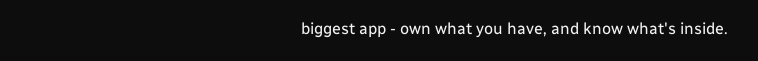biggest app - own what you have, and know what's inside.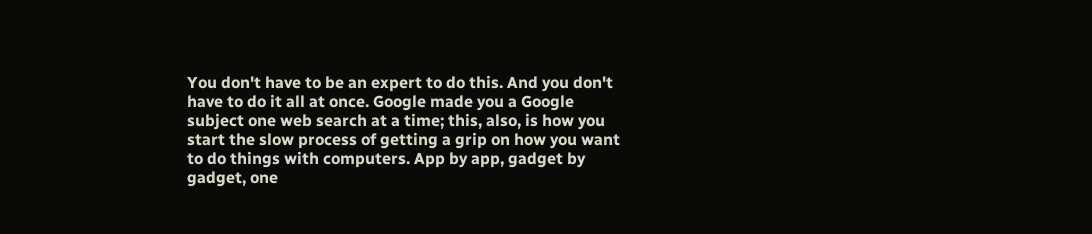You don't have to be an expert to do this. And you don't have to do it all at once. Google made you a Google subject one web search at a time; this, also, is how you start the slow process of getting a grip on how you want to do things with computers. App by app, gadget by gadget, one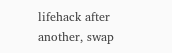lifehack after another, swap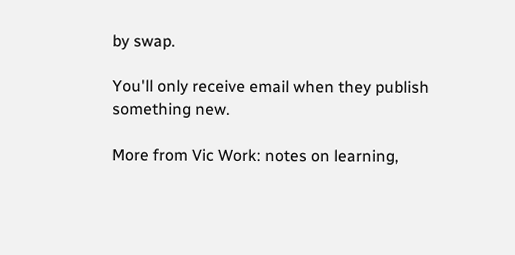by swap.

You'll only receive email when they publish something new.

More from Vic Work: notes on learning,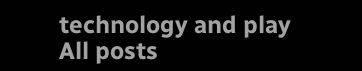technology and play
All posts